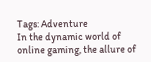Tags: Adventure
In the dynamic world of online gaming, the allure of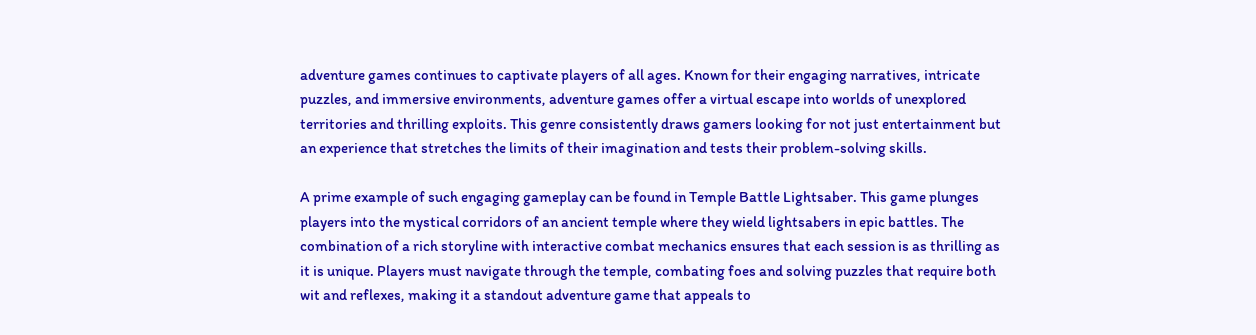adventure games continues to captivate players of all ages. Known for their engaging narratives, intricate puzzles, and immersive environments, adventure games offer a virtual escape into worlds of unexplored territories and thrilling exploits. This genre consistently draws gamers looking for not just entertainment but an experience that stretches the limits of their imagination and tests their problem-solving skills.

A prime example of such engaging gameplay can be found in Temple Battle Lightsaber. This game plunges players into the mystical corridors of an ancient temple where they wield lightsabers in epic battles. The combination of a rich storyline with interactive combat mechanics ensures that each session is as thrilling as it is unique. Players must navigate through the temple, combating foes and solving puzzles that require both wit and reflexes, making it a standout adventure game that appeals to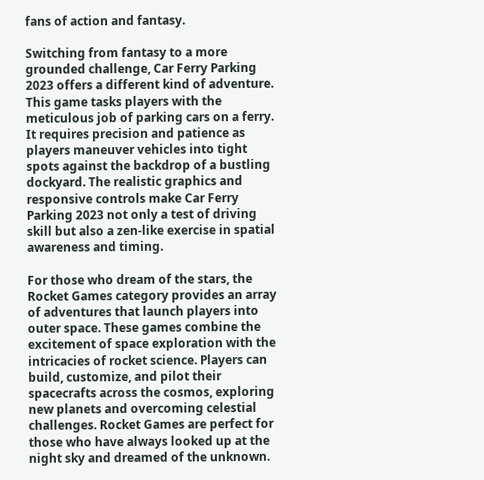fans of action and fantasy.

Switching from fantasy to a more grounded challenge, Car Ferry Parking 2023 offers a different kind of adventure. This game tasks players with the meticulous job of parking cars on a ferry. It requires precision and patience as players maneuver vehicles into tight spots against the backdrop of a bustling dockyard. The realistic graphics and responsive controls make Car Ferry Parking 2023 not only a test of driving skill but also a zen-like exercise in spatial awareness and timing.

For those who dream of the stars, the Rocket Games category provides an array of adventures that launch players into outer space. These games combine the excitement of space exploration with the intricacies of rocket science. Players can build, customize, and pilot their spacecrafts across the cosmos, exploring new planets and overcoming celestial challenges. Rocket Games are perfect for those who have always looked up at the night sky and dreamed of the unknown.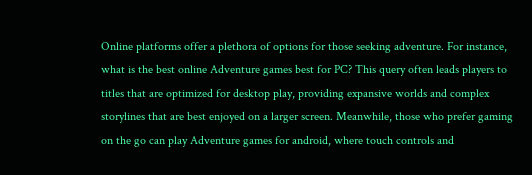Online platforms offer a plethora of options for those seeking adventure. For instance, what is the best online Adventure games best for PC? This query often leads players to titles that are optimized for desktop play, providing expansive worlds and complex storylines that are best enjoyed on a larger screen. Meanwhile, those who prefer gaming on the go can play Adventure games for android, where touch controls and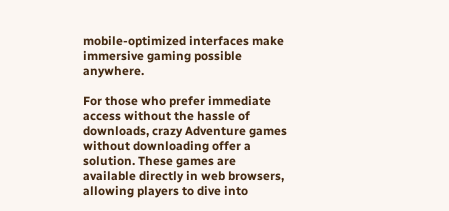mobile-optimized interfaces make immersive gaming possible anywhere.

For those who prefer immediate access without the hassle of downloads, crazy Adventure games without downloading offer a solution. These games are available directly in web browsers, allowing players to dive into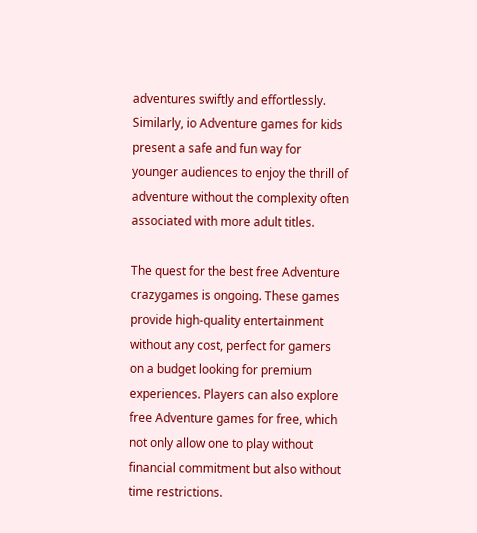adventures swiftly and effortlessly. Similarly, io Adventure games for kids present a safe and fun way for younger audiences to enjoy the thrill of adventure without the complexity often associated with more adult titles.

The quest for the best free Adventure crazygames is ongoing. These games provide high-quality entertainment without any cost, perfect for gamers on a budget looking for premium experiences. Players can also explore free Adventure games for free, which not only allow one to play without financial commitment but also without time restrictions.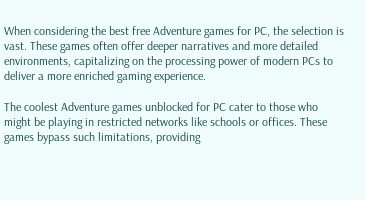When considering the best free Adventure games for PC, the selection is vast. These games often offer deeper narratives and more detailed environments, capitalizing on the processing power of modern PCs to deliver a more enriched gaming experience.

The coolest Adventure games unblocked for PC cater to those who might be playing in restricted networks like schools or offices. These games bypass such limitations, providing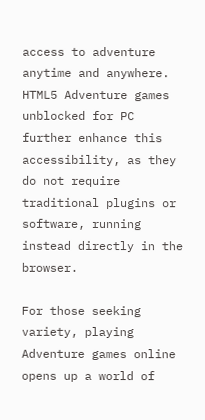access to adventure anytime and anywhere. HTML5 Adventure games unblocked for PC further enhance this accessibility, as they do not require traditional plugins or software, running instead directly in the browser.

For those seeking variety, playing Adventure games online opens up a world of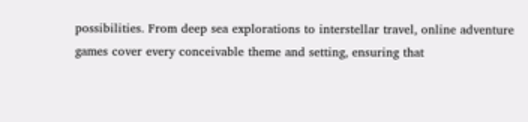possibilities. From deep sea explorations to interstellar travel, online adventure games cover every conceivable theme and setting, ensuring that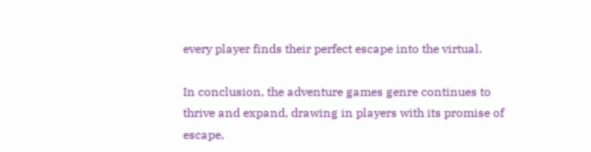every player finds their perfect escape into the virtual.

In conclusion, the adventure games genre continues to thrive and expand, drawing in players with its promise of escape,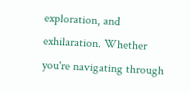exploration, and exhilaration. Whether you're navigating through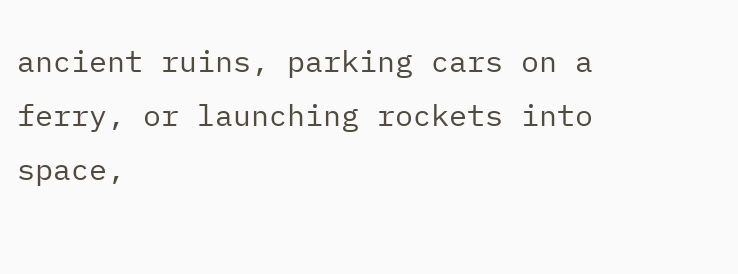ancient ruins, parking cars on a ferry, or launching rockets into space,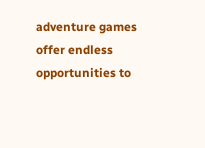adventure games offer endless opportunities to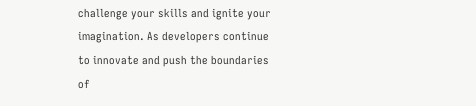challenge your skills and ignite your imagination. As developers continue to innovate and push the boundaries of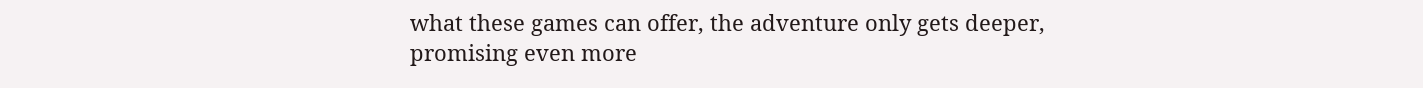what these games can offer, the adventure only gets deeper, promising even more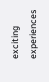exciting experiences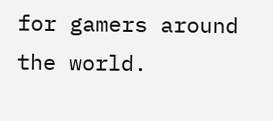for gamers around the world.